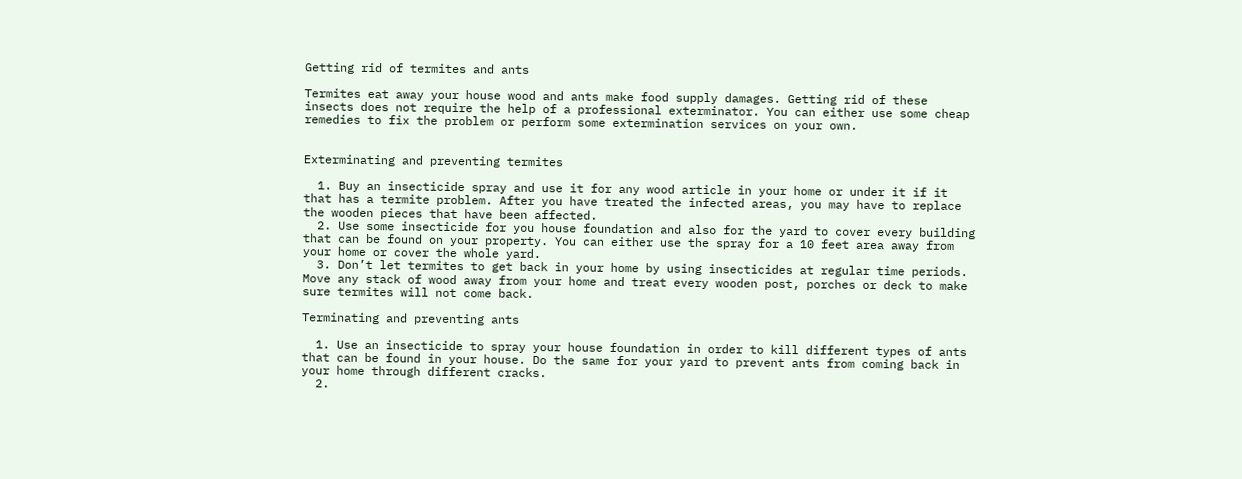Getting rid of termites and ants

Termites eat away your house wood and ants make food supply damages. Getting rid of these insects does not require the help of a professional exterminator. You can either use some cheap remedies to fix the problem or perform some extermination services on your own.


Exterminating and preventing termites

  1. Buy an insecticide spray and use it for any wood article in your home or under it if it that has a termite problem. After you have treated the infected areas, you may have to replace the wooden pieces that have been affected.
  2. Use some insecticide for you house foundation and also for the yard to cover every building that can be found on your property. You can either use the spray for a 10 feet area away from your home or cover the whole yard.
  3. Don’t let termites to get back in your home by using insecticides at regular time periods. Move any stack of wood away from your home and treat every wooden post, porches or deck to make sure termites will not come back.

Terminating and preventing ants

  1. Use an insecticide to spray your house foundation in order to kill different types of ants that can be found in your house. Do the same for your yard to prevent ants from coming back in your home through different cracks.
  2.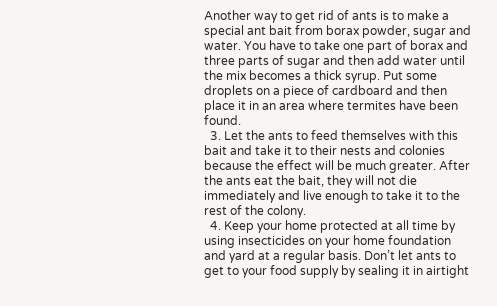Another way to get rid of ants is to make a special ant bait from borax powder, sugar and water. You have to take one part of borax and three parts of sugar and then add water until the mix becomes a thick syrup. Put some droplets on a piece of cardboard and then place it in an area where termites have been found.
  3. Let the ants to feed themselves with this bait and take it to their nests and colonies because the effect will be much greater. After the ants eat the bait, they will not die immediately and live enough to take it to the rest of the colony.
  4. Keep your home protected at all time by using insecticides on your home foundation and yard at a regular basis. Don’t let ants to get to your food supply by sealing it in airtight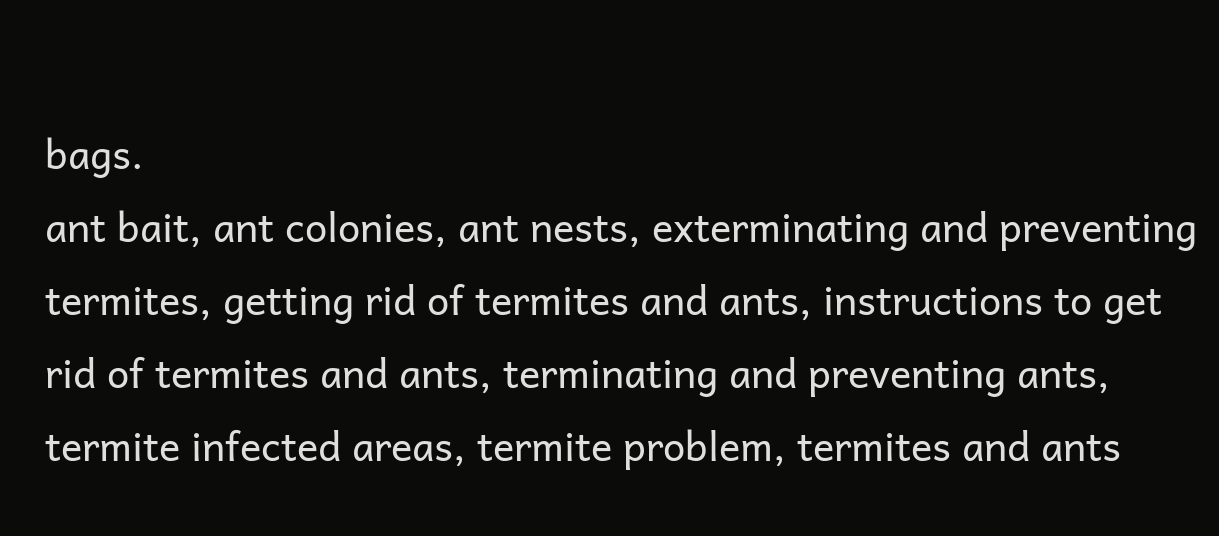bags.
ant bait, ant colonies, ant nests, exterminating and preventing termites, getting rid of termites and ants, instructions to get rid of termites and ants, terminating and preventing ants, termite infected areas, termite problem, termites and ants